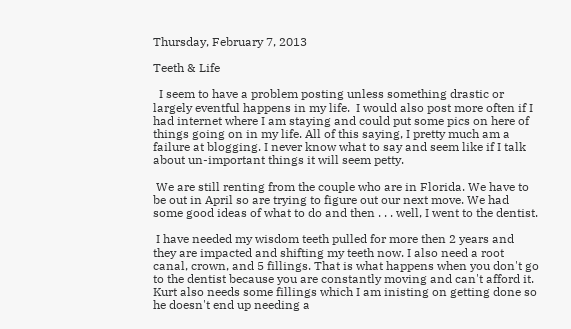Thursday, February 7, 2013

Teeth & Life

  I seem to have a problem posting unless something drastic or largely eventful happens in my life.  I would also post more often if I had internet where I am staying and could put some pics on here of things going on in my life. All of this saying, I pretty much am a failure at blogging. I never know what to say and seem like if I talk about un-important things it will seem petty.

 We are still renting from the couple who are in Florida. We have to be out in April so are trying to figure out our next move. We had some good ideas of what to do and then . . . well, I went to the dentist.

 I have needed my wisdom teeth pulled for more then 2 years and they are impacted and shifting my teeth now. I also need a root canal, crown, and 5 fillings. That is what happens when you don't go to the dentist because you are constantly moving and can't afford it. Kurt also needs some fillings which I am inisting on getting done so he doesn't end up needing a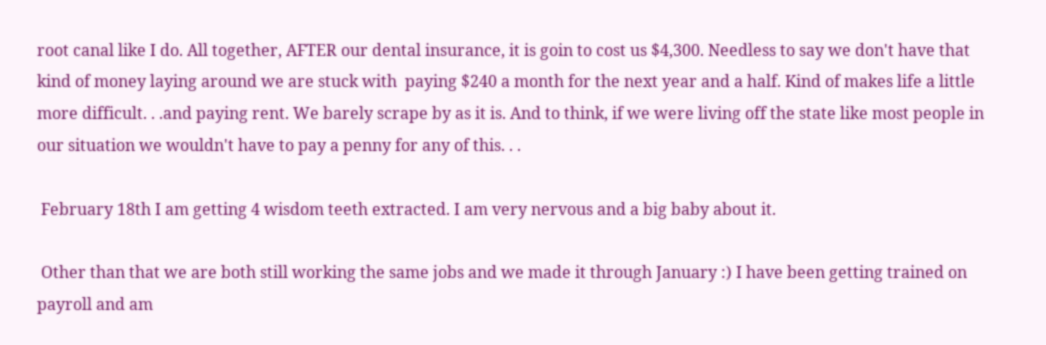root canal like I do. All together, AFTER our dental insurance, it is goin to cost us $4,300. Needless to say we don't have that kind of money laying around we are stuck with  paying $240 a month for the next year and a half. Kind of makes life a little more difficult. . .and paying rent. We barely scrape by as it is. And to think, if we were living off the state like most people in our situation we wouldn't have to pay a penny for any of this. . .

 February 18th I am getting 4 wisdom teeth extracted. I am very nervous and a big baby about it.

 Other than that we are both still working the same jobs and we made it through January :) I have been getting trained on payroll and am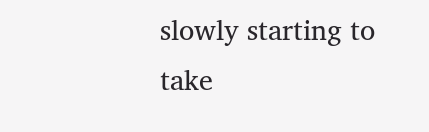slowly starting to take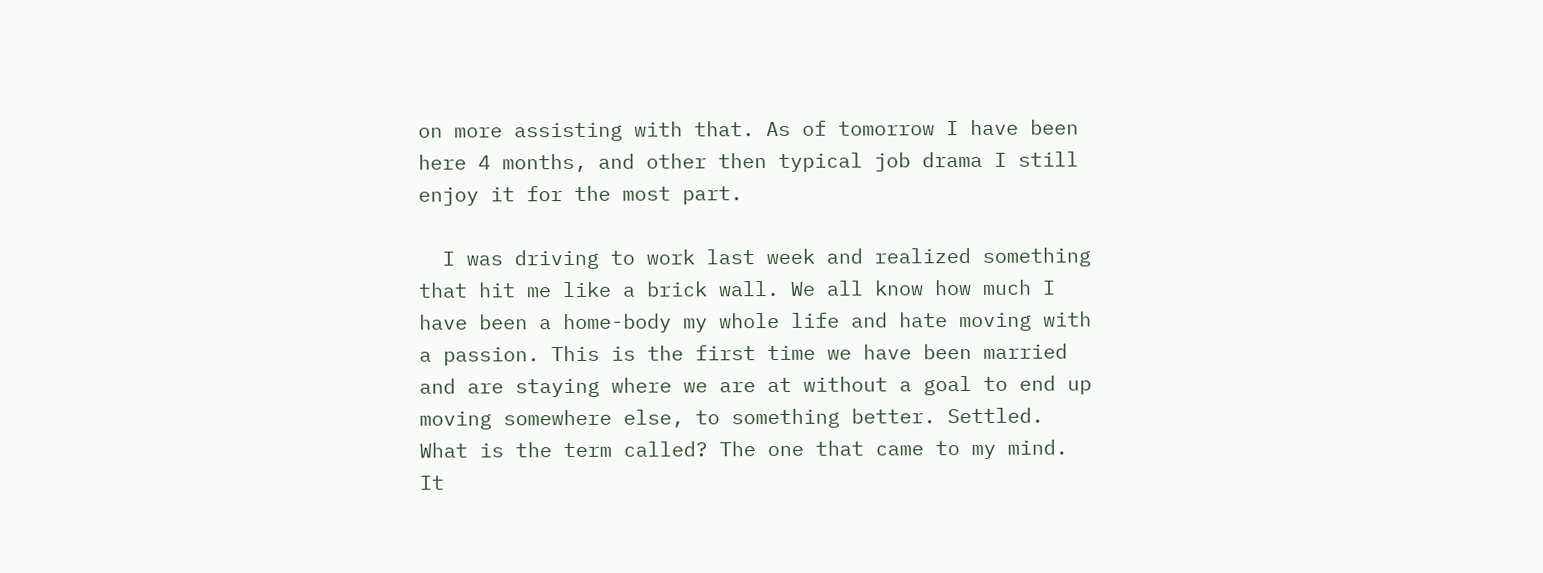on more assisting with that. As of tomorrow I have been here 4 months, and other then typical job drama I still enjoy it for the most part.

  I was driving to work last week and realized something that hit me like a brick wall. We all know how much I have been a home-body my whole life and hate moving with a passion. This is the first time we have been married and are staying where we are at without a goal to end up moving somewhere else, to something better. Settled. What is the term called? The one that came to my mind. It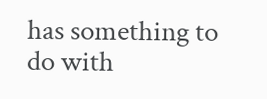has something to do with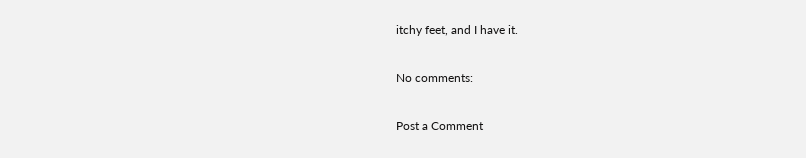itchy feet, and I have it.

No comments:

Post a Comment